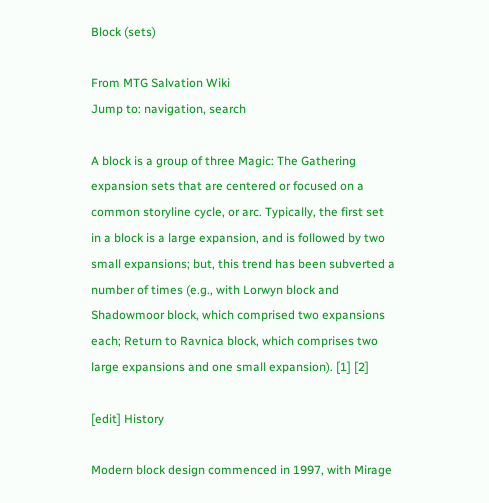Block (sets)

From MTG Salvation Wiki
Jump to: navigation, search

A block is a group of three Magic: The Gathering expansion sets that are centered or focused on a common storyline cycle, or arc. Typically, the first set in a block is a large expansion, and is followed by two small expansions; but, this trend has been subverted a number of times (e.g., with Lorwyn block and Shadowmoor block, which comprised two expansions each; Return to Ravnica block, which comprises two large expansions and one small expansion). [1] [2]

[edit] History

Modern block design commenced in 1997, with Mirage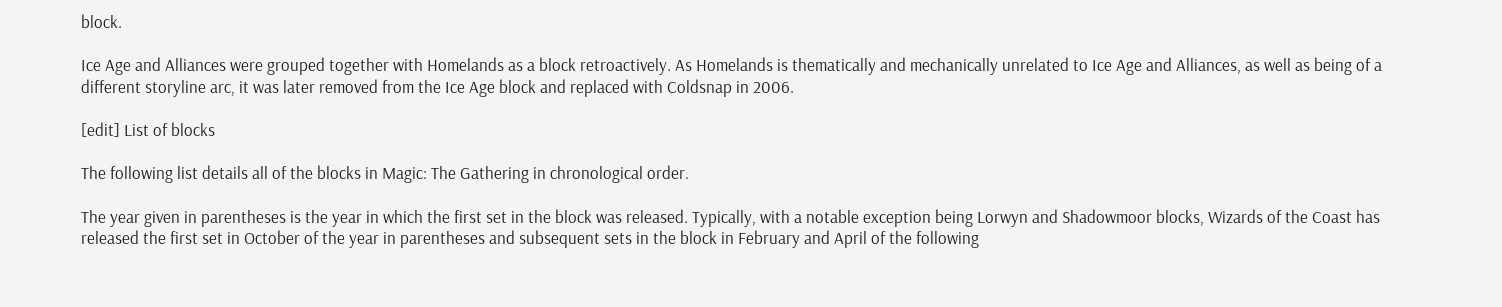block.

Ice Age and Alliances were grouped together with Homelands as a block retroactively. As Homelands is thematically and mechanically unrelated to Ice Age and Alliances, as well as being of a different storyline arc, it was later removed from the Ice Age block and replaced with Coldsnap in 2006.

[edit] List of blocks

The following list details all of the blocks in Magic: The Gathering in chronological order.

The year given in parentheses is the year in which the first set in the block was released. Typically, with a notable exception being Lorwyn and Shadowmoor blocks, Wizards of the Coast has released the first set in October of the year in parentheses and subsequent sets in the block in February and April of the following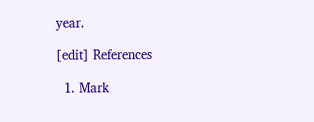year.

[edit] References

  1. Mark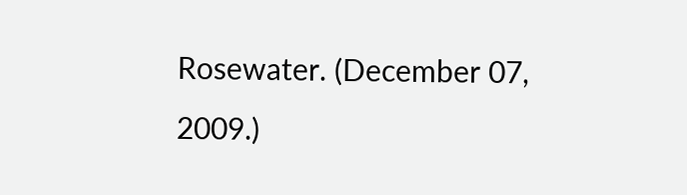Rosewater. (December 07, 2009.)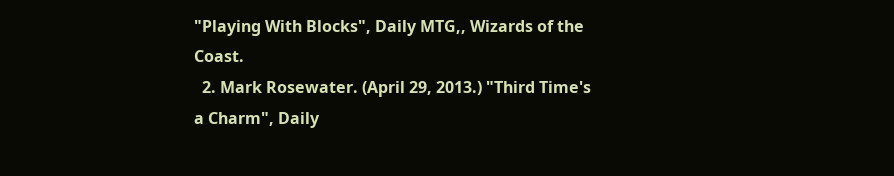"Playing With Blocks", Daily MTG,, Wizards of the Coast.
  2. Mark Rosewater. (April 29, 2013.) "Third Time's a Charm", Daily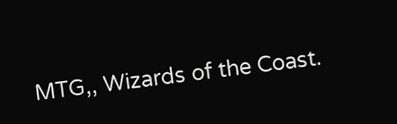MTG,, Wizards of the Coast.